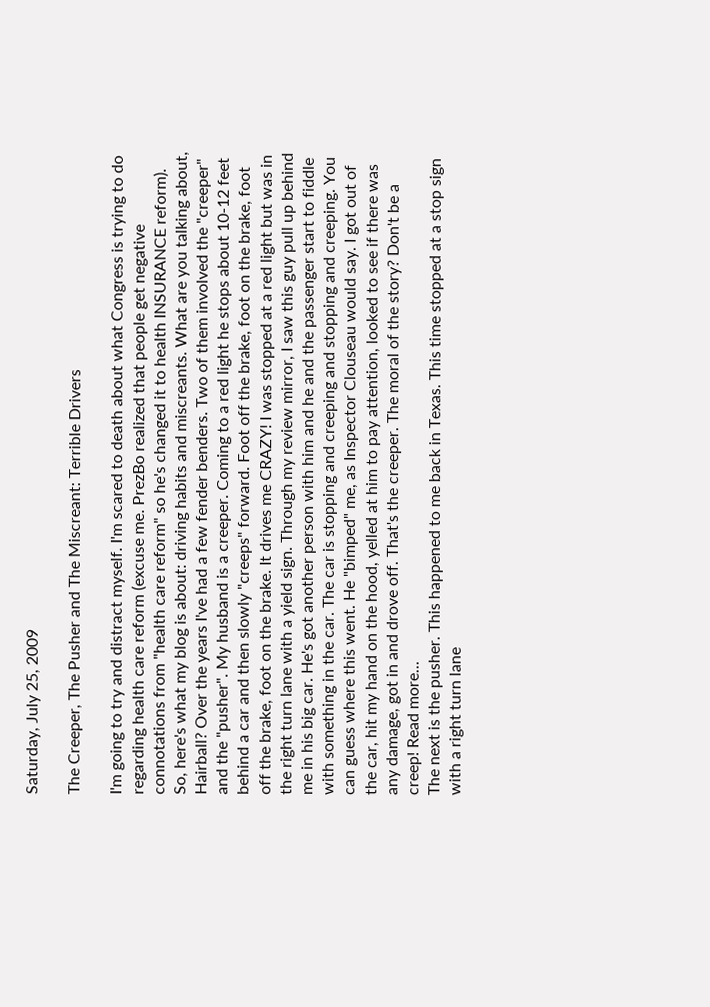Saturday, July 25, 2009

The Creeper, The Pusher and The Miscreant: Terrible Drivers

I'm going to try and distract myself. I'm scared to death about what Congress is trying to do regarding health care reform (excuse me. PrezBo realized that people get negative connotations from "health care reform" so he's changed it to health INSURANCE reform). So, here's what my blog is about: driving habits and miscreants. What are you talking about, Hairball? Over the years I've had a few fender benders. Two of them involved the "creeper" and the "pusher". My husband is a creeper. Coming to a red light he stops about 10-12 feet behind a car and then slowly "creeps" forward. Foot off the brake, foot on the brake, foot off the brake, foot on the brake. It drives me CRAZY! I was stopped at a red light but was in the right turn lane with a yield sign. Through my review mirror, I saw this guy pull up behind me in his big car. He's got another person with him and he and the passenger start to fiddle with something in the car. The car is stopping and creeping and stopping and creeping. You can guess where this went. He "bimped" me, as Inspector Clouseau would say. I got out of the car, hit my hand on the hood, yelled at him to pay attention, looked to see if there was any damage, got in and drove off. That's the creeper. The moral of the story? Don't be a creep! Read more...
The next is the pusher. This happened to me back in Texas. This time stopped at a stop sign with a right turn lane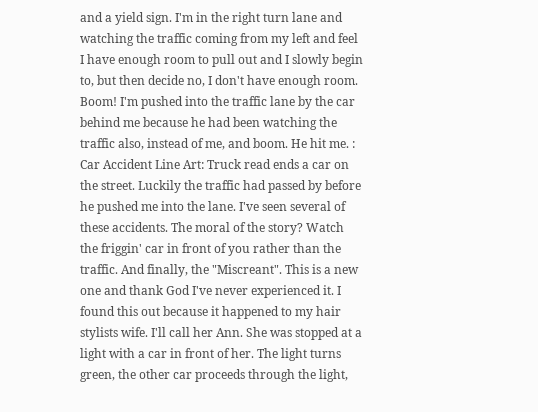and a yield sign. I'm in the right turn lane and watching the traffic coming from my left and feel I have enough room to pull out and I slowly begin to, but then decide no, I don't have enough room. Boom! I'm pushed into the traffic lane by the car behind me because he had been watching the traffic also, instead of me, and boom. He hit me. : Car Accident Line Art: Truck read ends a car on the street. Luckily the traffic had passed by before he pushed me into the lane. I've seen several of these accidents. The moral of the story? Watch the friggin' car in front of you rather than the traffic. And finally, the "Miscreant". This is a new one and thank God I've never experienced it. I found this out because it happened to my hair stylists wife. I'll call her Ann. She was stopped at a light with a car in front of her. The light turns green, the other car proceeds through the light,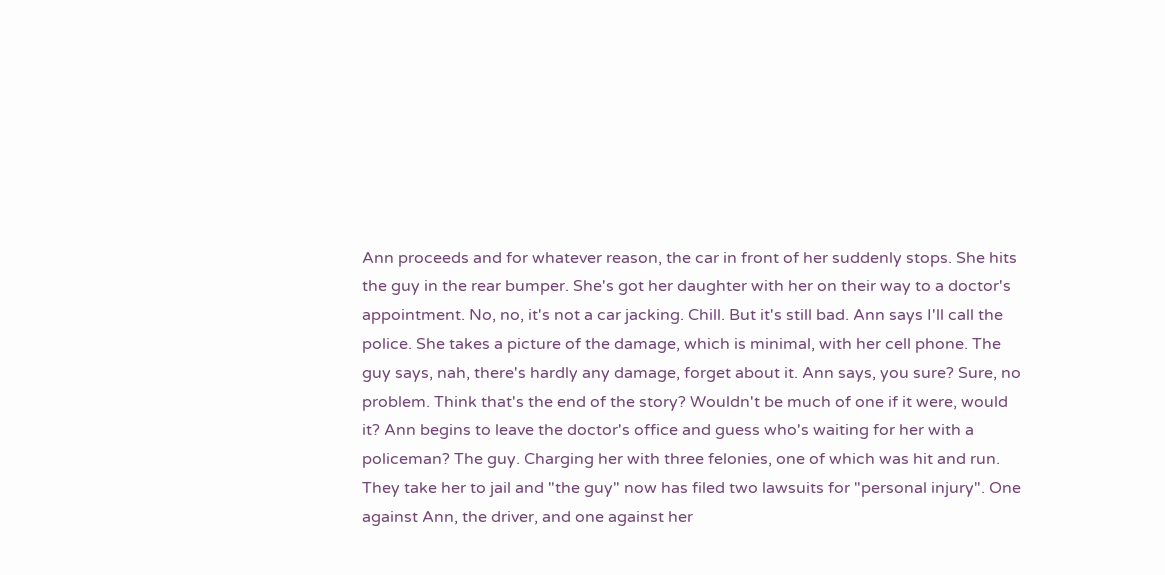Ann proceeds and for whatever reason, the car in front of her suddenly stops. She hits the guy in the rear bumper. She's got her daughter with her on their way to a doctor's appointment. No, no, it's not a car jacking. Chill. But it's still bad. Ann says I'll call the police. She takes a picture of the damage, which is minimal, with her cell phone. The guy says, nah, there's hardly any damage, forget about it. Ann says, you sure? Sure, no problem. Think that's the end of the story? Wouldn't be much of one if it were, would it? Ann begins to leave the doctor's office and guess who's waiting for her with a policeman? The guy. Charging her with three felonies, one of which was hit and run. They take her to jail and "the guy" now has filed two lawsuits for "personal injury". One against Ann, the driver, and one against her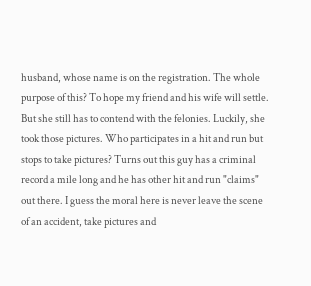husband, whose name is on the registration. The whole purpose of this? To hope my friend and his wife will settle. But she still has to contend with the felonies. Luckily, she took those pictures. Who participates in a hit and run but stops to take pictures? Turns out this guy has a criminal record a mile long and he has other hit and run "claims" out there. I guess the moral here is never leave the scene of an accident, take pictures and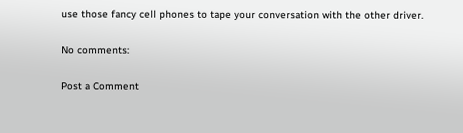use those fancy cell phones to tape your conversation with the other driver.

No comments:

Post a Comment